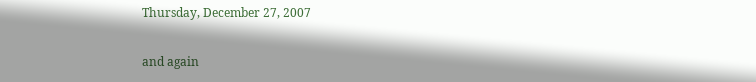Thursday, December 27, 2007

and again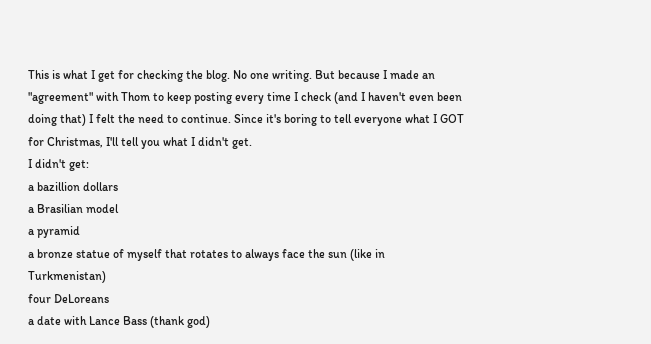This is what I get for checking the blog. No one writing. But because I made an "agreement" with Thom to keep posting every time I check (and I haven't even been doing that) I felt the need to continue. Since it's boring to tell everyone what I GOT for Christmas, I'll tell you what I didn't get.
I didn't get:
a bazillion dollars
a Brasilian model
a pyramid
a bronze statue of myself that rotates to always face the sun (like in Turkmenistan)
four DeLoreans
a date with Lance Bass (thank god)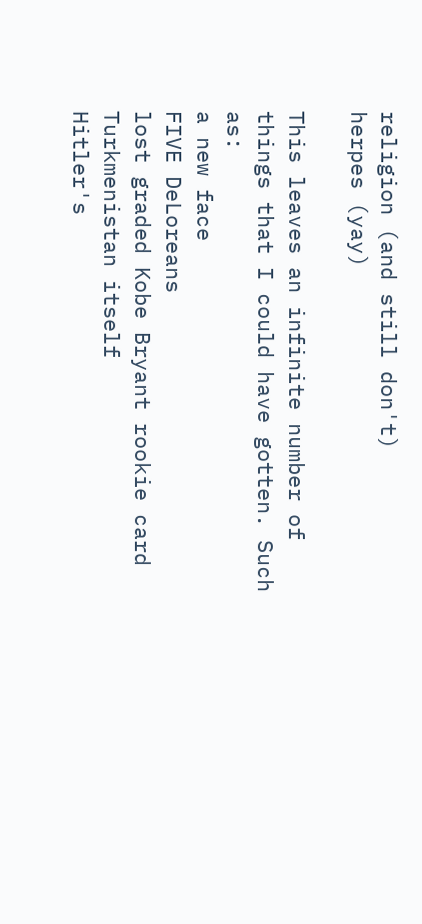religion (and still don't)
herpes (yay)

This leaves an infinite number of things that I could have gotten. Such as:
a new face
FIVE DeLoreans
lost graded Kobe Bryant rookie card
Turkmenistan itself
Hitler's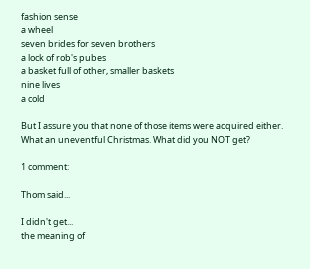fashion sense
a wheel
seven brides for seven brothers
a lock of rob's pubes
a basket full of other, smaller baskets
nine lives
a cold

But I assure you that none of those items were acquired either. What an uneventful Christmas. What did you NOT get?

1 comment:

Thom said...

I didn't get...
the meaning of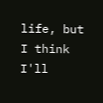life, but I think I'll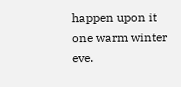happen upon it one warm winter eve.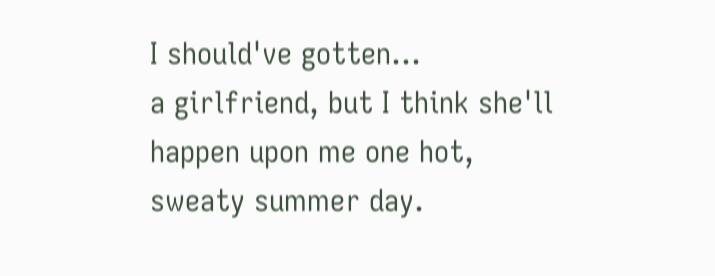I should've gotten...
a girlfriend, but I think she'll happen upon me one hot, sweaty summer day.